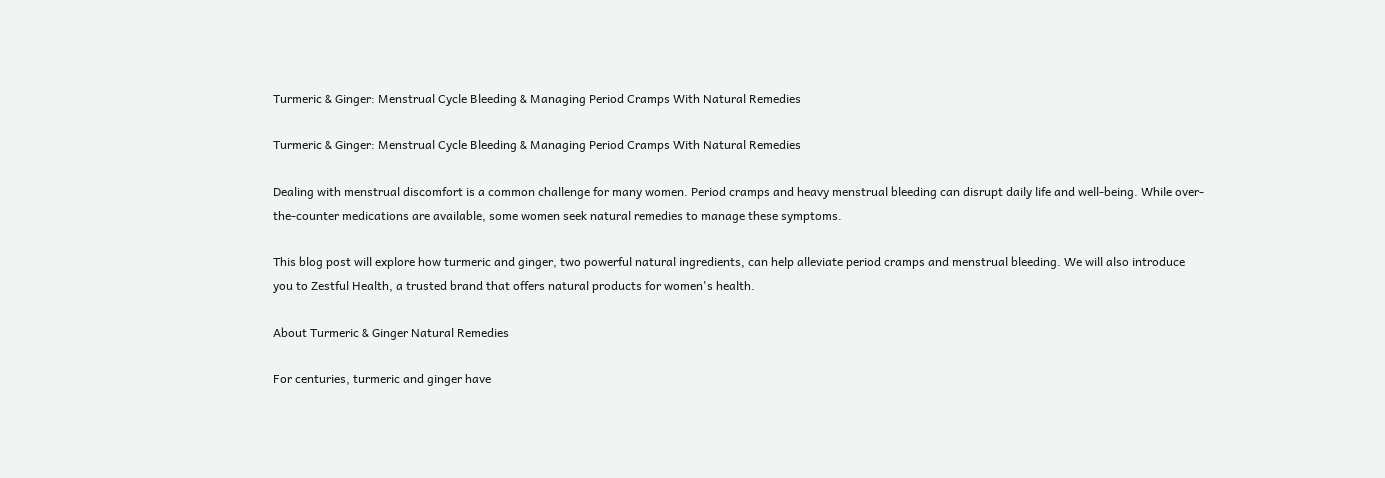Turmeric & Ginger: Menstrual Cycle Bleeding & Managing Period Cramps With Natural Remedies

Turmeric & Ginger: Menstrual Cycle Bleeding & Managing Period Cramps With Natural Remedies

Dealing with menstrual discomfort is a common challenge for many women. Period cramps and heavy menstrual bleeding can disrupt daily life and well-being. While over-the-counter medications are available, some women seek natural remedies to manage these symptoms.

This blog post will explore how turmeric and ginger, two powerful natural ingredients, can help alleviate period cramps and menstrual bleeding. We will also introduce you to Zestful Health, a trusted brand that offers natural products for women's health.

About Turmeric & Ginger Natural Remedies

For centuries, turmeric and ginger have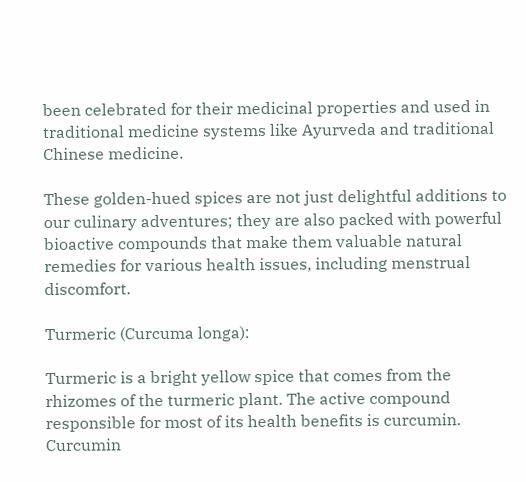been celebrated for their medicinal properties and used in traditional medicine systems like Ayurveda and traditional Chinese medicine.

These golden-hued spices are not just delightful additions to our culinary adventures; they are also packed with powerful bioactive compounds that make them valuable natural remedies for various health issues, including menstrual discomfort.

Turmeric (Curcuma longa):

Turmeric is a bright yellow spice that comes from the rhizomes of the turmeric plant. The active compound responsible for most of its health benefits is curcumin. Curcumin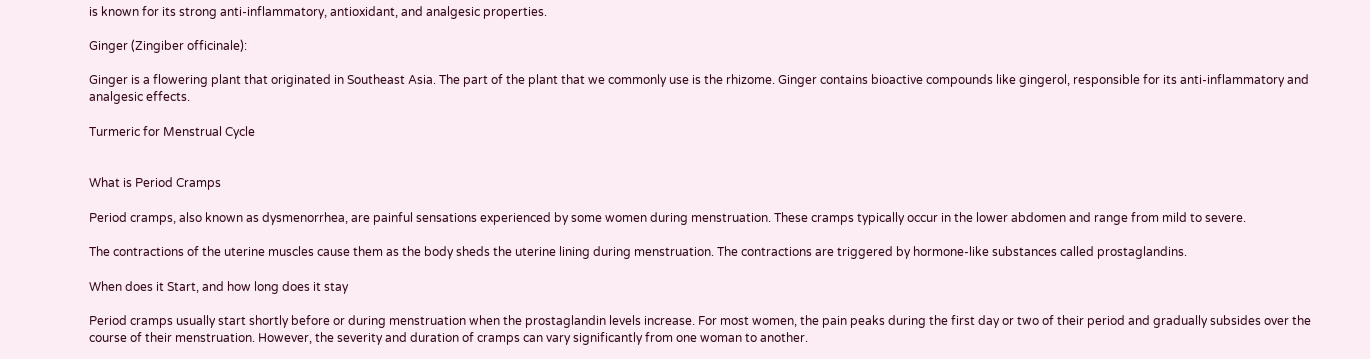is known for its strong anti-inflammatory, antioxidant, and analgesic properties.

Ginger (Zingiber officinale):

Ginger is a flowering plant that originated in Southeast Asia. The part of the plant that we commonly use is the rhizome. Ginger contains bioactive compounds like gingerol, responsible for its anti-inflammatory and analgesic effects.

Turmeric for Menstrual Cycle


What is Period Cramps

Period cramps, also known as dysmenorrhea, are painful sensations experienced by some women during menstruation. These cramps typically occur in the lower abdomen and range from mild to severe.

The contractions of the uterine muscles cause them as the body sheds the uterine lining during menstruation. The contractions are triggered by hormone-like substances called prostaglandins.

When does it Start, and how long does it stay

Period cramps usually start shortly before or during menstruation when the prostaglandin levels increase. For most women, the pain peaks during the first day or two of their period and gradually subsides over the course of their menstruation. However, the severity and duration of cramps can vary significantly from one woman to another.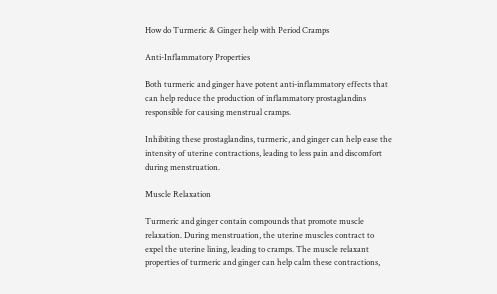How do Turmeric & Ginger help with Period Cramps

Anti-Inflammatory Properties

Both turmeric and ginger have potent anti-inflammatory effects that can help reduce the production of inflammatory prostaglandins responsible for causing menstrual cramps.

Inhibiting these prostaglandins, turmeric, and ginger can help ease the intensity of uterine contractions, leading to less pain and discomfort during menstruation.

Muscle Relaxation

Turmeric and ginger contain compounds that promote muscle relaxation. During menstruation, the uterine muscles contract to expel the uterine lining, leading to cramps. The muscle relaxant properties of turmeric and ginger can help calm these contractions,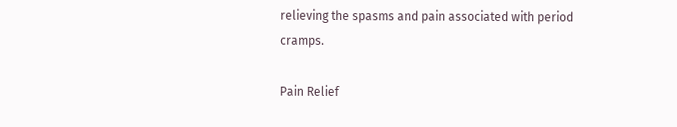relieving the spasms and pain associated with period cramps.

Pain Relief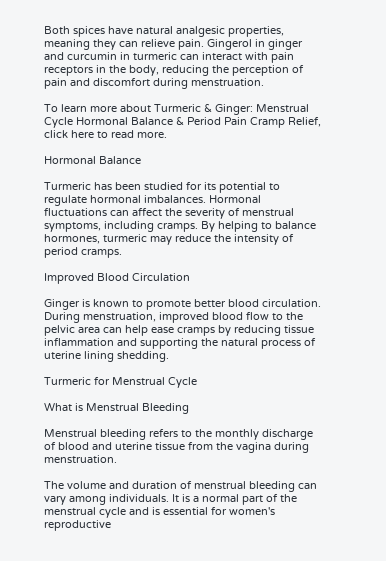Both spices have natural analgesic properties, meaning they can relieve pain. Gingerol in ginger and curcumin in turmeric can interact with pain receptors in the body, reducing the perception of pain and discomfort during menstruation.

To learn more about Turmeric & Ginger: Menstrual Cycle Hormonal Balance & Period Pain Cramp Relief, click here to read more.

Hormonal Balance

Turmeric has been studied for its potential to regulate hormonal imbalances. Hormonal fluctuations can affect the severity of menstrual symptoms, including cramps. By helping to balance hormones, turmeric may reduce the intensity of period cramps.

Improved Blood Circulation

Ginger is known to promote better blood circulation. During menstruation, improved blood flow to the pelvic area can help ease cramps by reducing tissue inflammation and supporting the natural process of uterine lining shedding.

Turmeric for Menstrual Cycle

What is Menstrual Bleeding

Menstrual bleeding refers to the monthly discharge of blood and uterine tissue from the vagina during menstruation.

The volume and duration of menstrual bleeding can vary among individuals. It is a normal part of the menstrual cycle and is essential for women's reproductive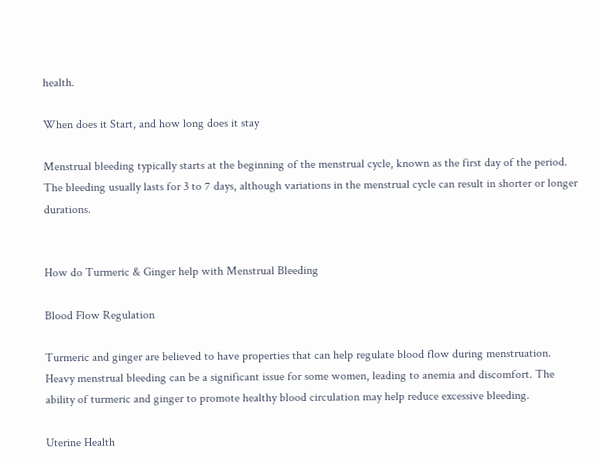health.

When does it Start, and how long does it stay

Menstrual bleeding typically starts at the beginning of the menstrual cycle, known as the first day of the period. The bleeding usually lasts for 3 to 7 days, although variations in the menstrual cycle can result in shorter or longer durations.


How do Turmeric & Ginger help with Menstrual Bleeding

Blood Flow Regulation

Turmeric and ginger are believed to have properties that can help regulate blood flow during menstruation. Heavy menstrual bleeding can be a significant issue for some women, leading to anemia and discomfort. The ability of turmeric and ginger to promote healthy blood circulation may help reduce excessive bleeding.

Uterine Health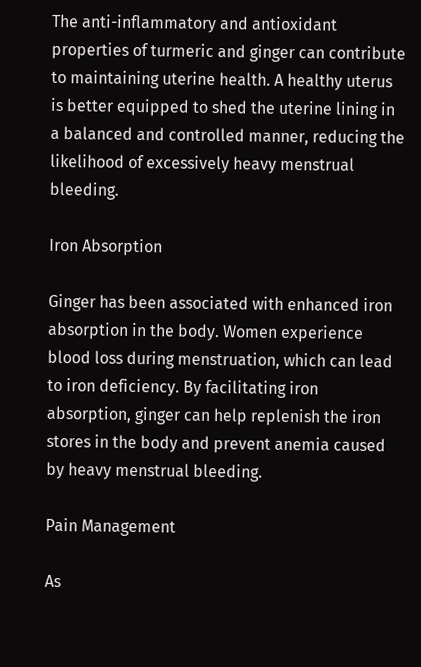The anti-inflammatory and antioxidant properties of turmeric and ginger can contribute to maintaining uterine health. A healthy uterus is better equipped to shed the uterine lining in a balanced and controlled manner, reducing the likelihood of excessively heavy menstrual bleeding.

Iron Absorption

Ginger has been associated with enhanced iron absorption in the body. Women experience blood loss during menstruation, which can lead to iron deficiency. By facilitating iron absorption, ginger can help replenish the iron stores in the body and prevent anemia caused by heavy menstrual bleeding.

Pain Management

As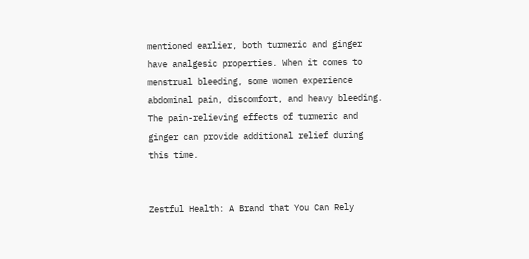mentioned earlier, both turmeric and ginger have analgesic properties. When it comes to menstrual bleeding, some women experience abdominal pain, discomfort, and heavy bleeding. The pain-relieving effects of turmeric and ginger can provide additional relief during this time.


Zestful Health: A Brand that You Can Rely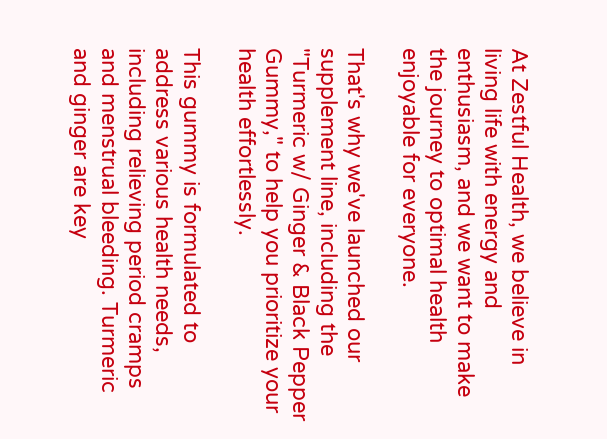At Zestful Health, we believe in living life with energy and enthusiasm, and we want to make the journey to optimal health enjoyable for everyone.

That's why we've launched our supplement line, including the "Turmeric w/ Ginger & Black Pepper Gummy," to help you prioritize your health effortlessly.

This gummy is formulated to address various health needs, including relieving period cramps and menstrual bleeding. Turmeric and ginger are key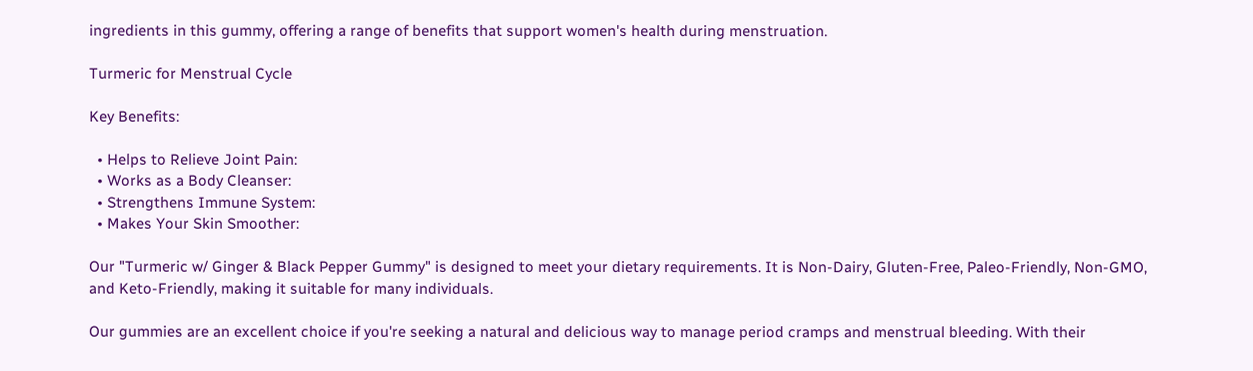ingredients in this gummy, offering a range of benefits that support women's health during menstruation.

Turmeric for Menstrual Cycle

Key Benefits:

  • Helps to Relieve Joint Pain:
  • Works as a Body Cleanser:
  • Strengthens Immune System:
  • Makes Your Skin Smoother:

Our "Turmeric w/ Ginger & Black Pepper Gummy" is designed to meet your dietary requirements. It is Non-Dairy, Gluten-Free, Paleo-Friendly, Non-GMO, and Keto-Friendly, making it suitable for many individuals.

Our gummies are an excellent choice if you're seeking a natural and delicious way to manage period cramps and menstrual bleeding. With their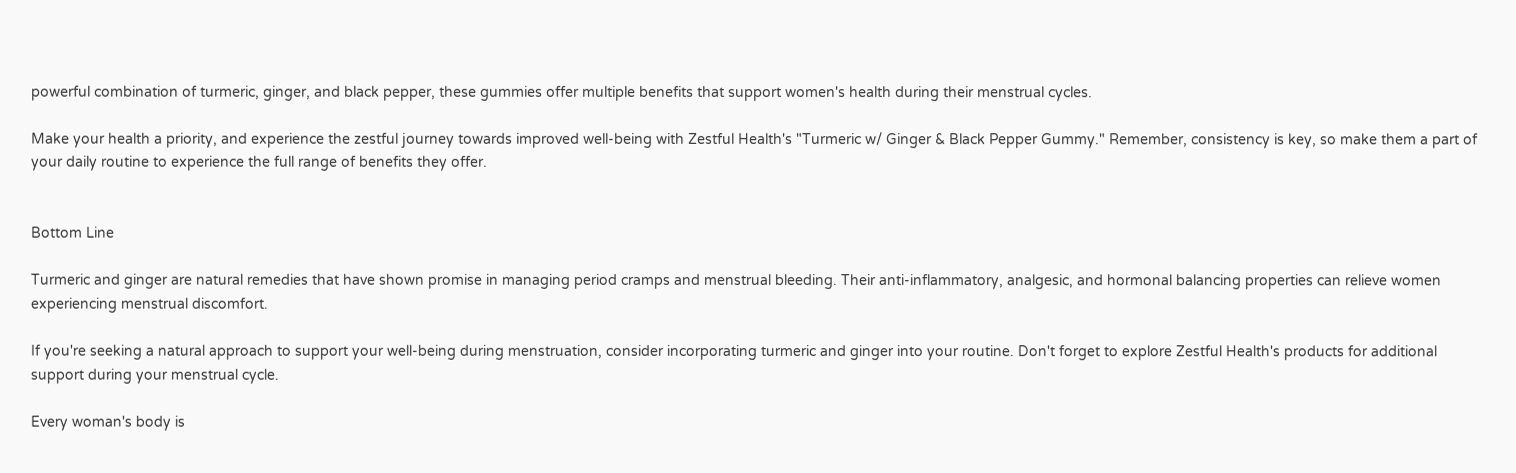powerful combination of turmeric, ginger, and black pepper, these gummies offer multiple benefits that support women's health during their menstrual cycles.

Make your health a priority, and experience the zestful journey towards improved well-being with Zestful Health's "Turmeric w/ Ginger & Black Pepper Gummy." Remember, consistency is key, so make them a part of your daily routine to experience the full range of benefits they offer.


Bottom Line

Turmeric and ginger are natural remedies that have shown promise in managing period cramps and menstrual bleeding. Their anti-inflammatory, analgesic, and hormonal balancing properties can relieve women experiencing menstrual discomfort.

If you're seeking a natural approach to support your well-being during menstruation, consider incorporating turmeric and ginger into your routine. Don't forget to explore Zestful Health's products for additional support during your menstrual cycle.

Every woman's body is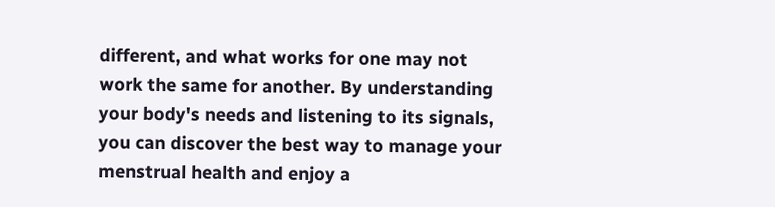different, and what works for one may not work the same for another. By understanding your body's needs and listening to its signals, you can discover the best way to manage your menstrual health and enjoy a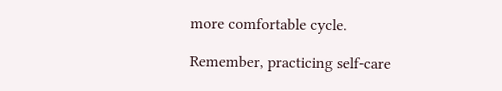more comfortable cycle.

Remember, practicing self-care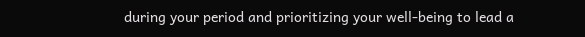during your period and prioritizing your well-being to lead a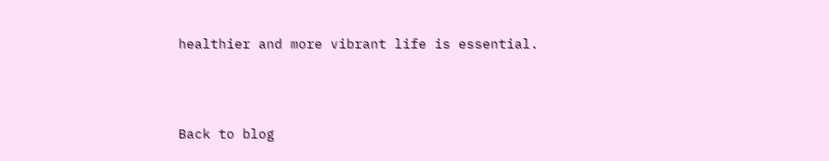healthier and more vibrant life is essential.





Back to blog